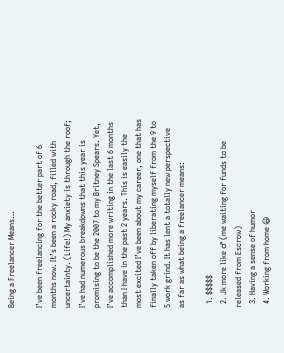Being a Freelancer Means…

I’ve been freelancing for the better part of 6 months now. It’s been a rocky road, filled with uncertainty. (Life!) My anxiety is through the roof; I’ve had numerous breakdowns that this year is promising to be the 2007 to my Britney Spears. Yet, I’ve accomplished more writing in the last 6 months than I have in the past 2 years. This is easily the most excited I’ve been about my career, one that has finally taken off by liberating myself from the 9 to 5 work grind. It has lent a totally new perspective as far as what being a freelancer means:

  1. $$$$$
  2. Jk more like ♂ (me waiting for funds to be released from Escrow)
  3. Having a sense of humor
  4. Working from home 😃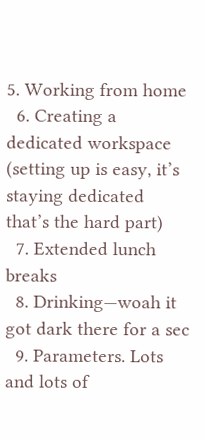5. Working from home
  6. Creating a dedicated workspace (setting up is easy, it’s staying dedicated that’s the hard part)
  7. Extended lunch breaks
  8. Drinking—woah it got dark there for a sec
  9. Parameters. Lots and lots of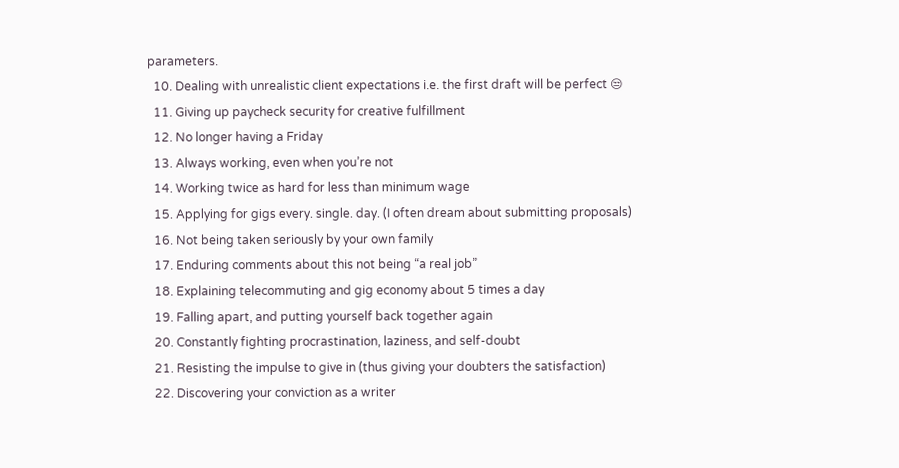parameters.
  10. Dealing with unrealistic client expectations i.e. the first draft will be perfect 😒
  11. Giving up paycheck security for creative fulfillment
  12. No longer having a Friday
  13. Always working, even when you’re not
  14. Working twice as hard for less than minimum wage
  15. Applying for gigs every. single. day. (I often dream about submitting proposals)
  16. Not being taken seriously by your own family
  17. Enduring comments about this not being “a real job”
  18. Explaining telecommuting and gig economy about 5 times a day
  19. Falling apart, and putting yourself back together again
  20. Constantly fighting procrastination, laziness, and self-doubt
  21. Resisting the impulse to give in (thus giving your doubters the satisfaction)
  22. Discovering your conviction as a writer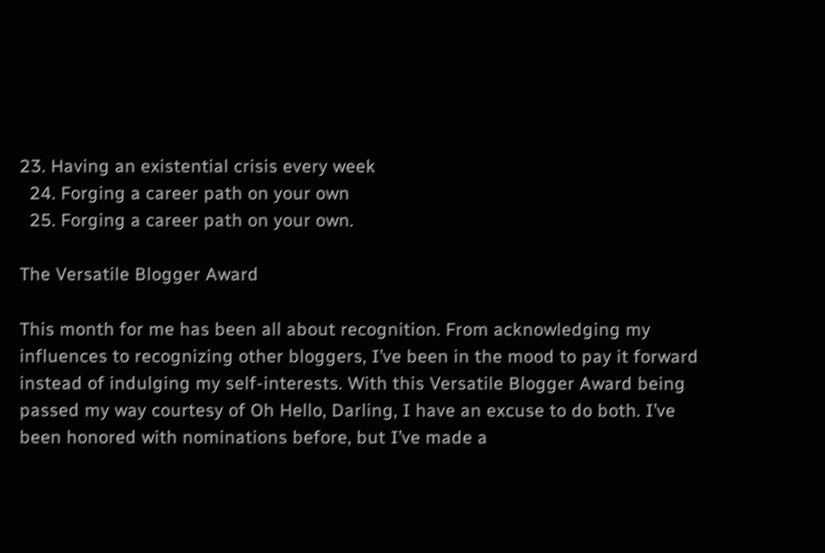23. Having an existential crisis every week
  24. Forging a career path on your own
  25. Forging a career path on your own.

The Versatile Blogger Award

This month for me has been all about recognition. From acknowledging my influences to recognizing other bloggers, I’ve been in the mood to pay it forward instead of indulging my self-interests. With this Versatile Blogger Award being passed my way courtesy of Oh Hello, Darling, I have an excuse to do both. I’ve been honored with nominations before, but I’ve made a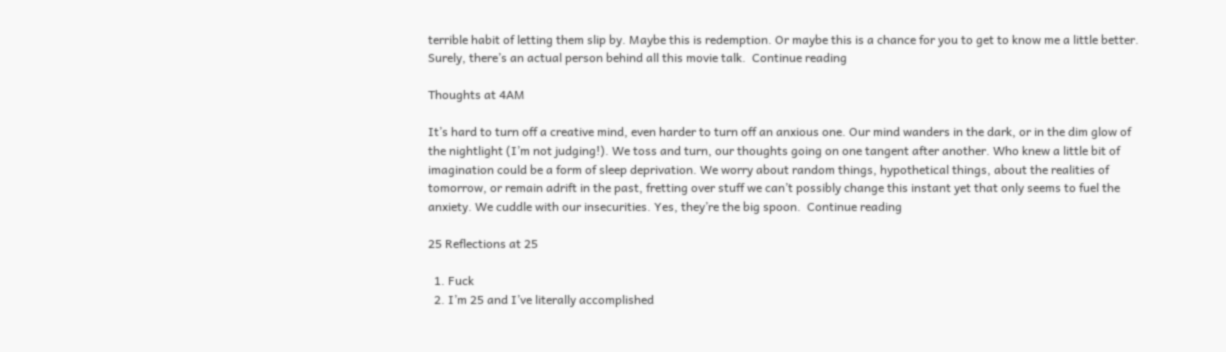terrible habit of letting them slip by. Maybe this is redemption. Or maybe this is a chance for you to get to know me a little better. Surely, there’s an actual person behind all this movie talk.  Continue reading

Thoughts at 4AM

It’s hard to turn off a creative mind, even harder to turn off an anxious one. Our mind wanders in the dark, or in the dim glow of the nightlight (I’m not judging!). We toss and turn, our thoughts going on one tangent after another. Who knew a little bit of imagination could be a form of sleep deprivation. We worry about random things, hypothetical things, about the realities of tomorrow, or remain adrift in the past, fretting over stuff we can’t possibly change this instant yet that only seems to fuel the anxiety. We cuddle with our insecurities. Yes, they’re the big spoon.  Continue reading

25 Reflections at 25

  1. Fuck
  2. I’m 25 and I’ve literally accomplished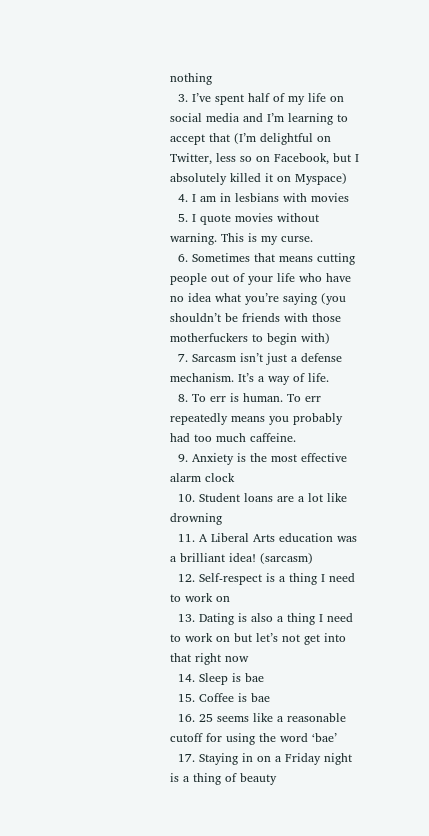nothing
  3. I’ve spent half of my life on social media and I’m learning to accept that (I’m delightful on Twitter, less so on Facebook, but I absolutely killed it on Myspace)
  4. I am in lesbians with movies
  5. I quote movies without warning. This is my curse.
  6. Sometimes that means cutting people out of your life who have no idea what you’re saying (you shouldn’t be friends with those motherfuckers to begin with)
  7. Sarcasm isn’t just a defense mechanism. It’s a way of life.
  8. To err is human. To err repeatedly means you probably had too much caffeine.
  9. Anxiety is the most effective alarm clock
  10. Student loans are a lot like drowning
  11. A Liberal Arts education was a brilliant idea! (sarcasm)
  12. Self-respect is a thing I need to work on
  13. Dating is also a thing I need to work on but let’s not get into that right now
  14. Sleep is bae
  15. Coffee is bae
  16. 25 seems like a reasonable cutoff for using the word ‘bae’
  17. Staying in on a Friday night is a thing of beauty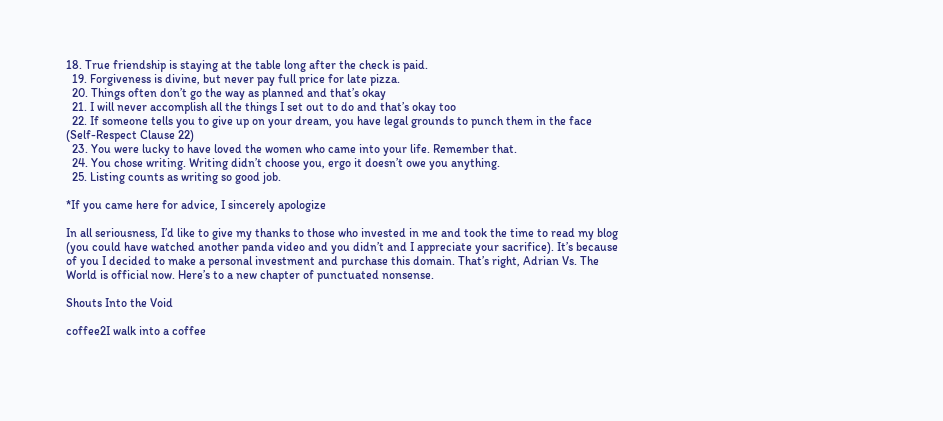18. True friendship is staying at the table long after the check is paid.
  19. Forgiveness is divine, but never pay full price for late pizza.
  20. Things often don’t go the way as planned and that’s okay
  21. I will never accomplish all the things I set out to do and that’s okay too
  22. If someone tells you to give up on your dream, you have legal grounds to punch them in the face (Self-Respect Clause 22)
  23. You were lucky to have loved the women who came into your life. Remember that.
  24. You chose writing. Writing didn’t choose you, ergo it doesn’t owe you anything.
  25. Listing counts as writing so good job.

*If you came here for advice, I sincerely apologize

In all seriousness, I’d like to give my thanks to those who invested in me and took the time to read my blog (you could have watched another panda video and you didn’t and I appreciate your sacrifice). It’s because of you I decided to make a personal investment and purchase this domain. That’s right, Adrian Vs. The World is official now. Here’s to a new chapter of punctuated nonsense.

Shouts Into the Void

coffee2I walk into a coffee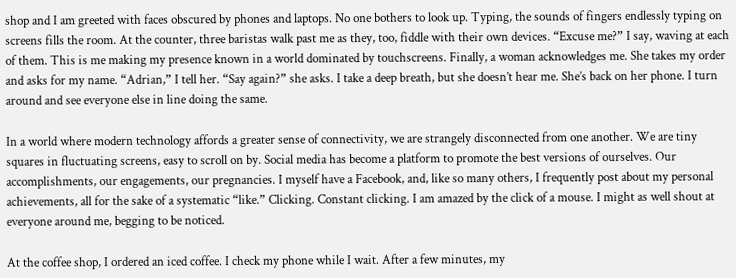shop and I am greeted with faces obscured by phones and laptops. No one bothers to look up. Typing, the sounds of fingers endlessly typing on screens fills the room. At the counter, three baristas walk past me as they, too, fiddle with their own devices. “Excuse me?” I say, waving at each of them. This is me making my presence known in a world dominated by touchscreens. Finally, a woman acknowledges me. She takes my order and asks for my name. “Adrian,” I tell her. “Say again?” she asks. I take a deep breath, but she doesn’t hear me. She’s back on her phone. I turn around and see everyone else in line doing the same.

In a world where modern technology affords a greater sense of connectivity, we are strangely disconnected from one another. We are tiny squares in fluctuating screens, easy to scroll on by. Social media has become a platform to promote the best versions of ourselves. Our accomplishments, our engagements, our pregnancies. I myself have a Facebook, and, like so many others, I frequently post about my personal achievements, all for the sake of a systematic “like.” Clicking. Constant clicking. I am amazed by the click of a mouse. I might as well shout at everyone around me, begging to be noticed.

At the coffee shop, I ordered an iced coffee. I check my phone while I wait. After a few minutes, my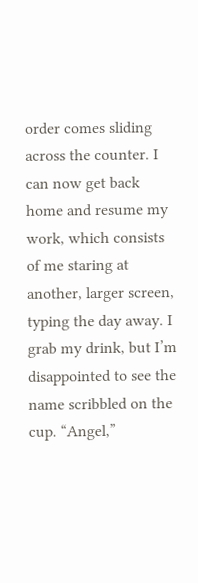order comes sliding across the counter. I can now get back home and resume my work, which consists of me staring at another, larger screen, typing the day away. I grab my drink, but I’m disappointed to see the name scribbled on the cup. “Angel,”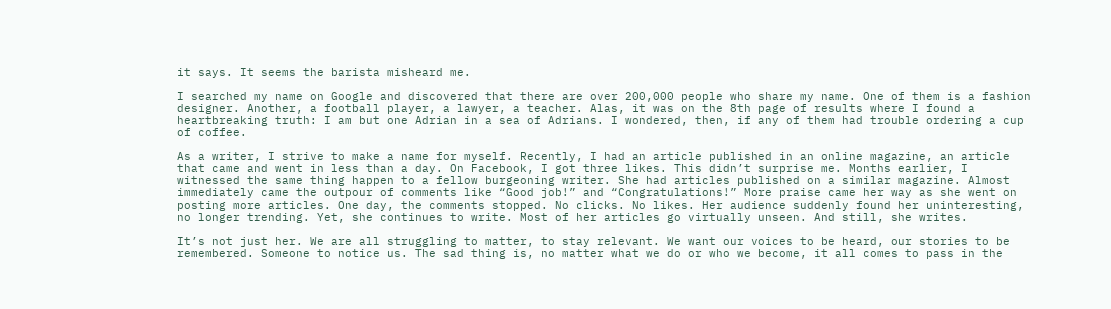it says. It seems the barista misheard me.

I searched my name on Google and discovered that there are over 200,000 people who share my name. One of them is a fashion designer. Another, a football player, a lawyer, a teacher. Alas, it was on the 8th page of results where I found a heartbreaking truth: I am but one Adrian in a sea of Adrians. I wondered, then, if any of them had trouble ordering a cup of coffee.

As a writer, I strive to make a name for myself. Recently, I had an article published in an online magazine, an article that came and went in less than a day. On Facebook, I got three likes. This didn’t surprise me. Months earlier, I witnessed the same thing happen to a fellow burgeoning writer. She had articles published on a similar magazine. Almost immediately came the outpour of comments like “Good job!” and “Congratulations!” More praise came her way as she went on posting more articles. One day, the comments stopped. No clicks. No likes. Her audience suddenly found her uninteresting, no longer trending. Yet, she continues to write. Most of her articles go virtually unseen. And still, she writes.

It’s not just her. We are all struggling to matter, to stay relevant. We want our voices to be heard, our stories to be remembered. Someone to notice us. The sad thing is, no matter what we do or who we become, it all comes to pass in the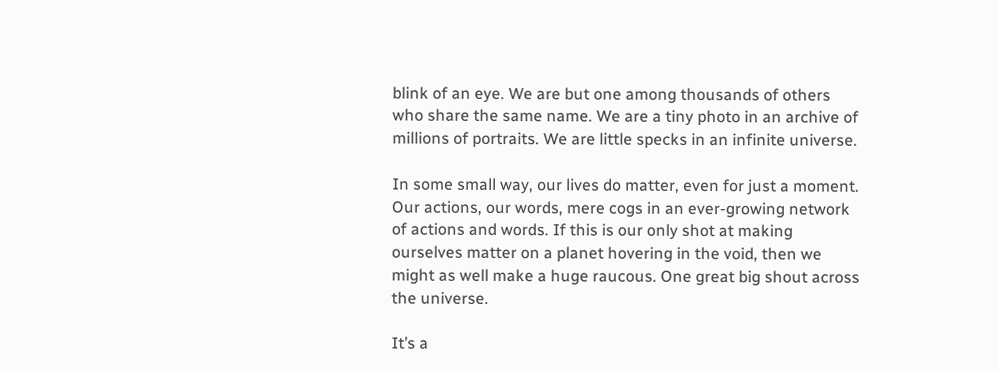blink of an eye. We are but one among thousands of others who share the same name. We are a tiny photo in an archive of millions of portraits. We are little specks in an infinite universe.

In some small way, our lives do matter, even for just a moment. Our actions, our words, mere cogs in an ever-growing network of actions and words. If this is our only shot at making ourselves matter on a planet hovering in the void, then we might as well make a huge raucous. One great big shout across the universe.

It’s a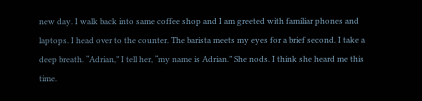new day. I walk back into same coffee shop and I am greeted with familiar phones and laptops. I head over to the counter. The barista meets my eyes for a brief second. I take a deep breath. “Adrian,” I tell her, “my name is Adrian.” She nods. I think she heard me this time.